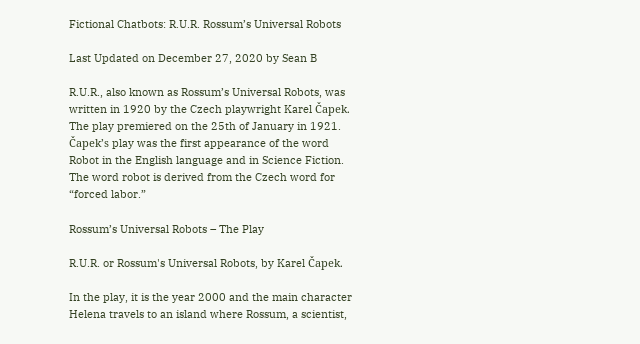Fictional Chatbots: R.U.R. Rossum’s Universal Robots

Last Updated on December 27, 2020 by Sean B

R.U.R., also known as Rossum’s Universal Robots, was written in 1920 by the Czech playwright Karel Čapek. The play premiered on the 25th of January in 1921. Čapek’s play was the first appearance of the word Robot in the English language and in Science Fiction. The word robot is derived from the Czech word for “forced labor.”

Rossum’s Universal Robots – The Play

R.U.R. or Rossum's Universal Robots, by Karel Čapek.

In the play, it is the year 2000 and the main character Helena travels to an island where Rossum, a scientist,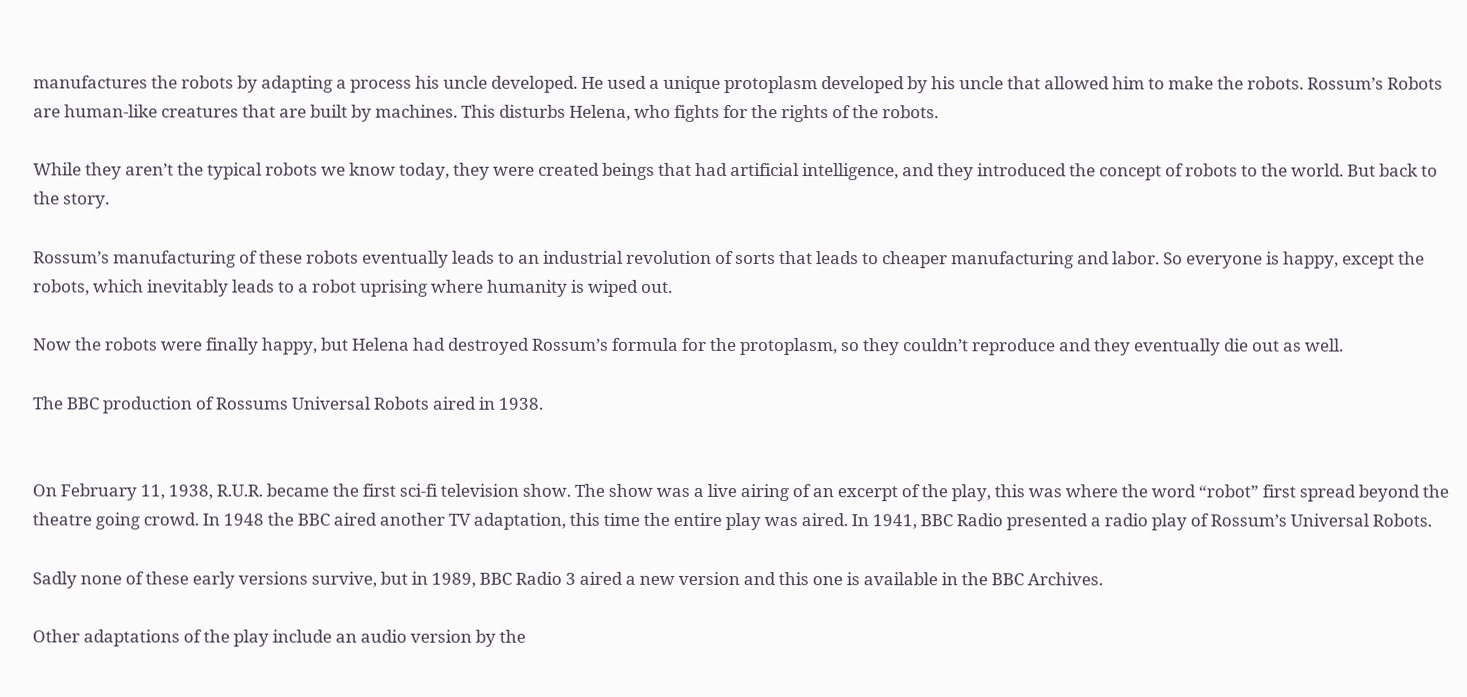manufactures the robots by adapting a process his uncle developed. He used a unique protoplasm developed by his uncle that allowed him to make the robots. Rossum’s Robots are human-like creatures that are built by machines. This disturbs Helena, who fights for the rights of the robots.

While they aren’t the typical robots we know today, they were created beings that had artificial intelligence, and they introduced the concept of robots to the world. But back to the story.

Rossum’s manufacturing of these robots eventually leads to an industrial revolution of sorts that leads to cheaper manufacturing and labor. So everyone is happy, except the robots, which inevitably leads to a robot uprising where humanity is wiped out.

Now the robots were finally happy, but Helena had destroyed Rossum’s formula for the protoplasm, so they couldn’t reproduce and they eventually die out as well.

The BBC production of Rossums Universal Robots aired in 1938.


On February 11, 1938, R.U.R. became the first sci-fi television show. The show was a live airing of an excerpt of the play, this was where the word “robot” first spread beyond the theatre going crowd. In 1948 the BBC aired another TV adaptation, this time the entire play was aired. In 1941, BBC Radio presented a radio play of Rossum’s Universal Robots.

Sadly none of these early versions survive, but in 1989, BBC Radio 3 aired a new version and this one is available in the BBC Archives.

Other adaptations of the play include an audio version by the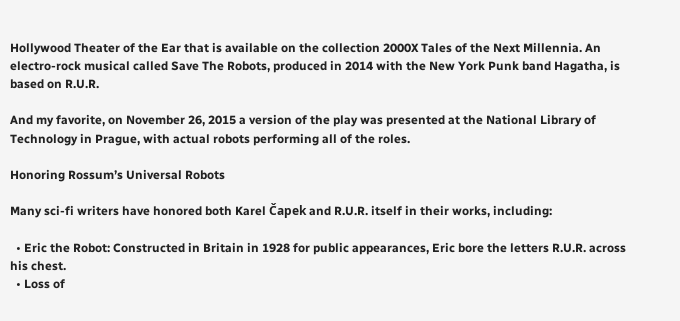Hollywood Theater of the Ear that is available on the collection 2000X Tales of the Next Millennia. An electro-rock musical called Save The Robots, produced in 2014 with the New York Punk band Hagatha, is based on R.U.R.

And my favorite, on November 26, 2015 a version of the play was presented at the National Library of Technology in Prague, with actual robots performing all of the roles.

Honoring Rossum’s Universal Robots

Many sci-fi writers have honored both Karel Čapek and R.U.R. itself in their works, including:

  • Eric the Robot: Constructed in Britain in 1928 for public appearances, Eric bore the letters R.U.R. across his chest.
  • Loss of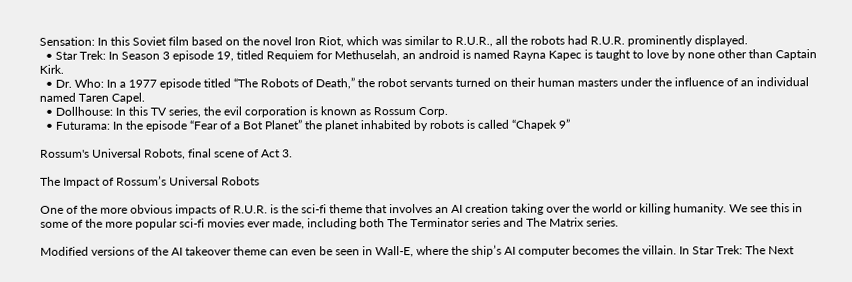Sensation: In this Soviet film based on the novel Iron Riot, which was similar to R.U.R., all the robots had R.U.R. prominently displayed.
  • Star Trek: In Season 3 episode 19, titled Requiem for Methuselah, an android is named Rayna Kapec is taught to love by none other than Captain Kirk.
  • Dr. Who: In a 1977 episode titled “The Robots of Death,” the robot servants turned on their human masters under the influence of an individual named Taren Capel.
  • Dollhouse: In this TV series, the evil corporation is known as Rossum Corp.
  • Futurama: In the episode “Fear of a Bot Planet” the planet inhabited by robots is called “Chapek 9”

Rossum's Universal Robots, final scene of Act 3.

The Impact of Rossum’s Universal Robots

One of the more obvious impacts of R.U.R. is the sci-fi theme that involves an AI creation taking over the world or killing humanity. We see this in some of the more popular sci-fi movies ever made, including both The Terminator series and The Matrix series.

Modified versions of the AI takeover theme can even be seen in Wall-E, where the ship’s AI computer becomes the villain. In Star Trek: The Next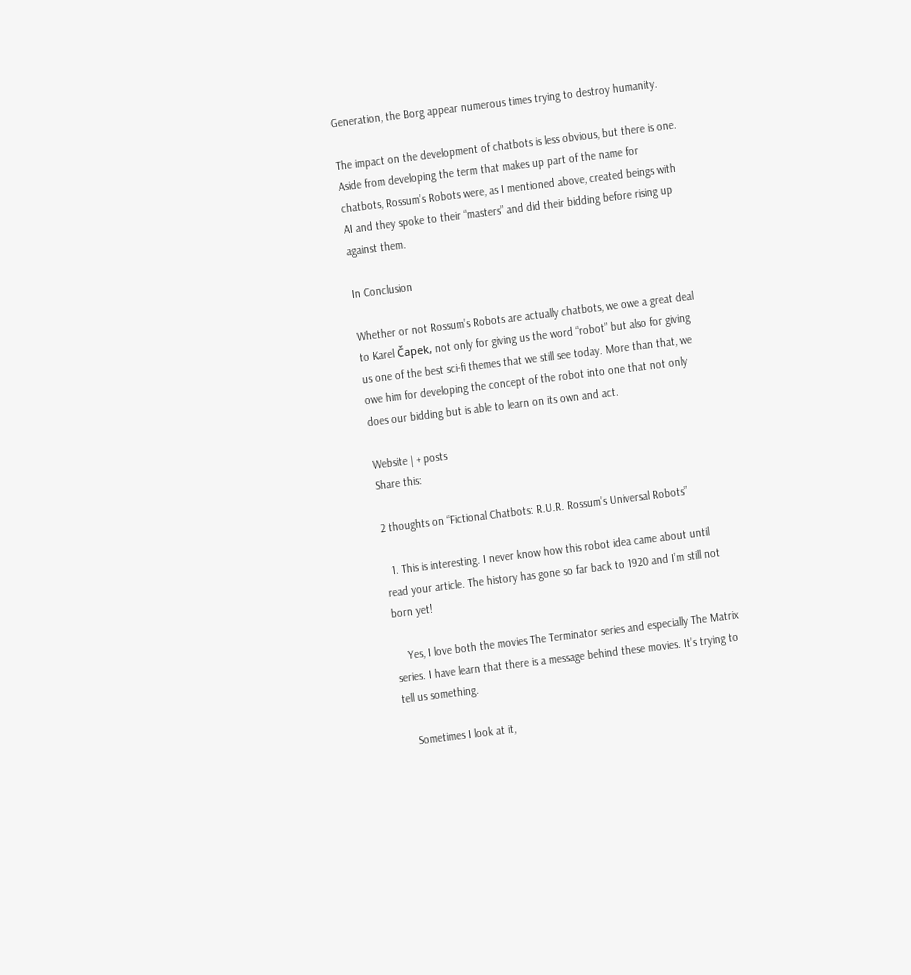Generation, the Borg appear numerous times trying to destroy humanity.

The impact on the development of chatbots is less obvious, but there is one. Aside from developing the term that makes up part of the name for chatbots, Rossum’s Robots were, as I mentioned above, created beings with AI and they spoke to their “masters” and did their bidding before rising up against them.

In Conclusion

Whether or not Rossum’s Robots are actually chatbots, we owe a great deal to Karel Čapek, not only for giving us the word “robot” but also for giving us one of the best sci-fi themes that we still see today. More than that, we owe him for developing the concept of the robot into one that not only does our bidding but is able to learn on its own and act.

Website | + posts
Share this:

2 thoughts on “Fictional Chatbots: R.U.R. Rossum’s Universal Robots”

  1. This is interesting. I never know how this robot idea came about until read your article. The history has gone so far back to 1920 and I’m still not born yet!

    Yes, I love both the movies The Terminator series and especially The Matrix series. I have learn that there is a message behind these movies. It’s trying to tell us something.

    Sometimes I look at it,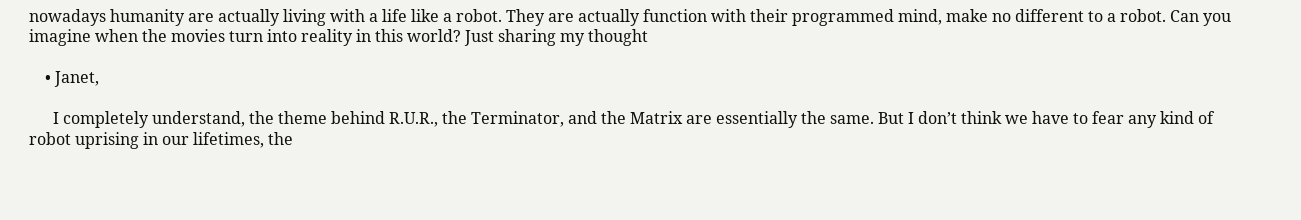nowadays humanity are actually living with a life like a robot. They are actually function with their programmed mind, make no different to a robot. Can you imagine when the movies turn into reality in this world? Just sharing my thought

    • Janet,

      I completely understand, the theme behind R.U.R., the Terminator, and the Matrix are essentially the same. But I don’t think we have to fear any kind of robot uprising in our lifetimes, the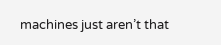machines just aren’t that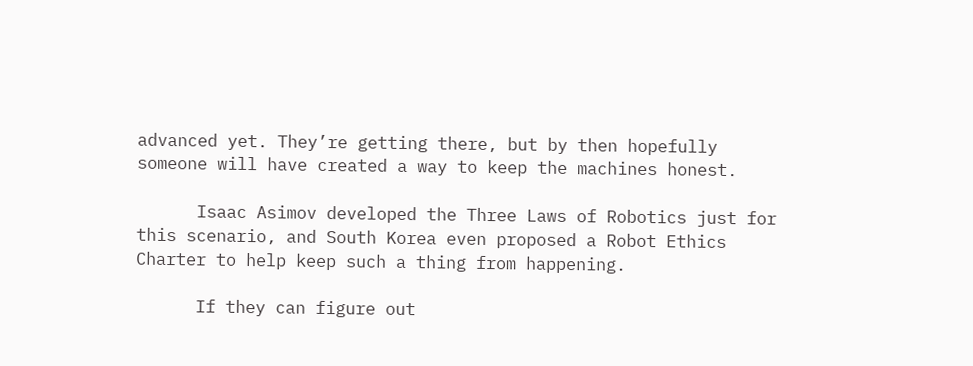advanced yet. They’re getting there, but by then hopefully someone will have created a way to keep the machines honest.

      Isaac Asimov developed the Three Laws of Robotics just for this scenario, and South Korea even proposed a Robot Ethics Charter to help keep such a thing from happening.

      If they can figure out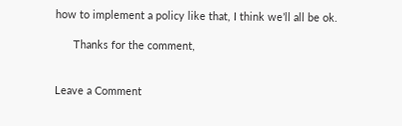how to implement a policy like that, I think we’ll all be ok.

      Thanks for the comment,


Leave a Comment